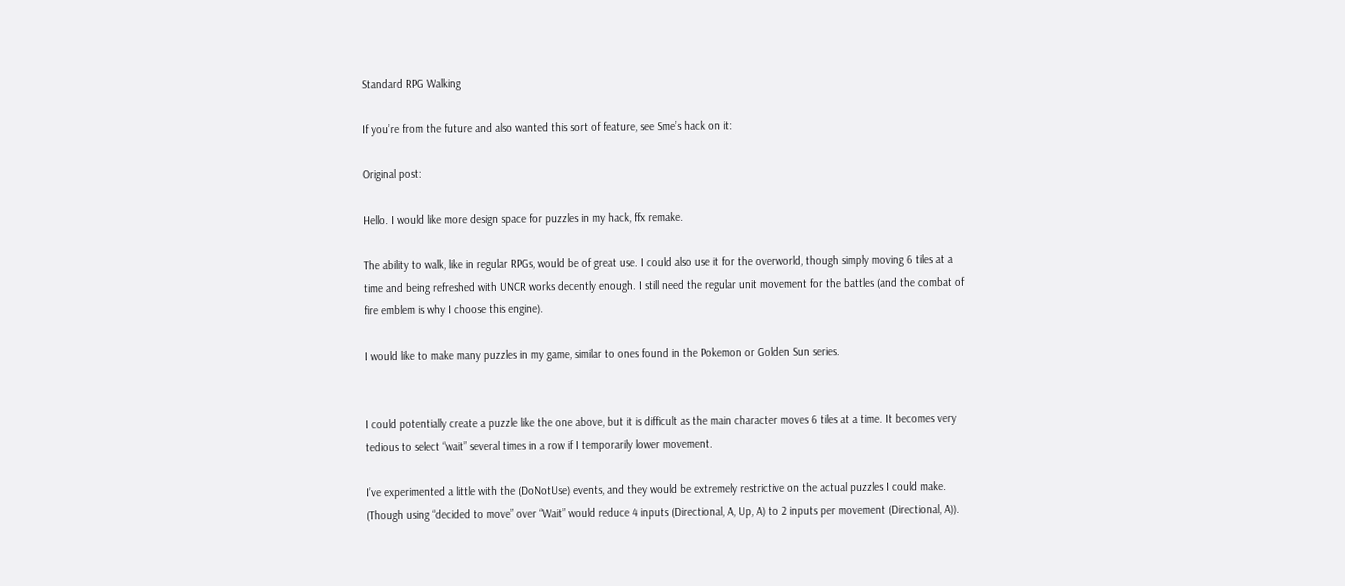Standard RPG Walking

If you’re from the future and also wanted this sort of feature, see Sme’s hack on it:

Original post:

Hello. I would like more design space for puzzles in my hack, ffx remake.

The ability to walk, like in regular RPGs, would be of great use. I could also use it for the overworld, though simply moving 6 tiles at a time and being refreshed with UNCR works decently enough. I still need the regular unit movement for the battles (and the combat of fire emblem is why I choose this engine).

I would like to make many puzzles in my game, similar to ones found in the Pokemon or Golden Sun series.


I could potentially create a puzzle like the one above, but it is difficult as the main character moves 6 tiles at a time. It becomes very tedious to select “wait” several times in a row if I temporarily lower movement.

I’ve experimented a little with the (DoNotUse) events, and they would be extremely restrictive on the actual puzzles I could make. (Though using “decided to move” over “Wait” would reduce 4 inputs (Directional, A, Up, A) to 2 inputs per movement (Directional, A)).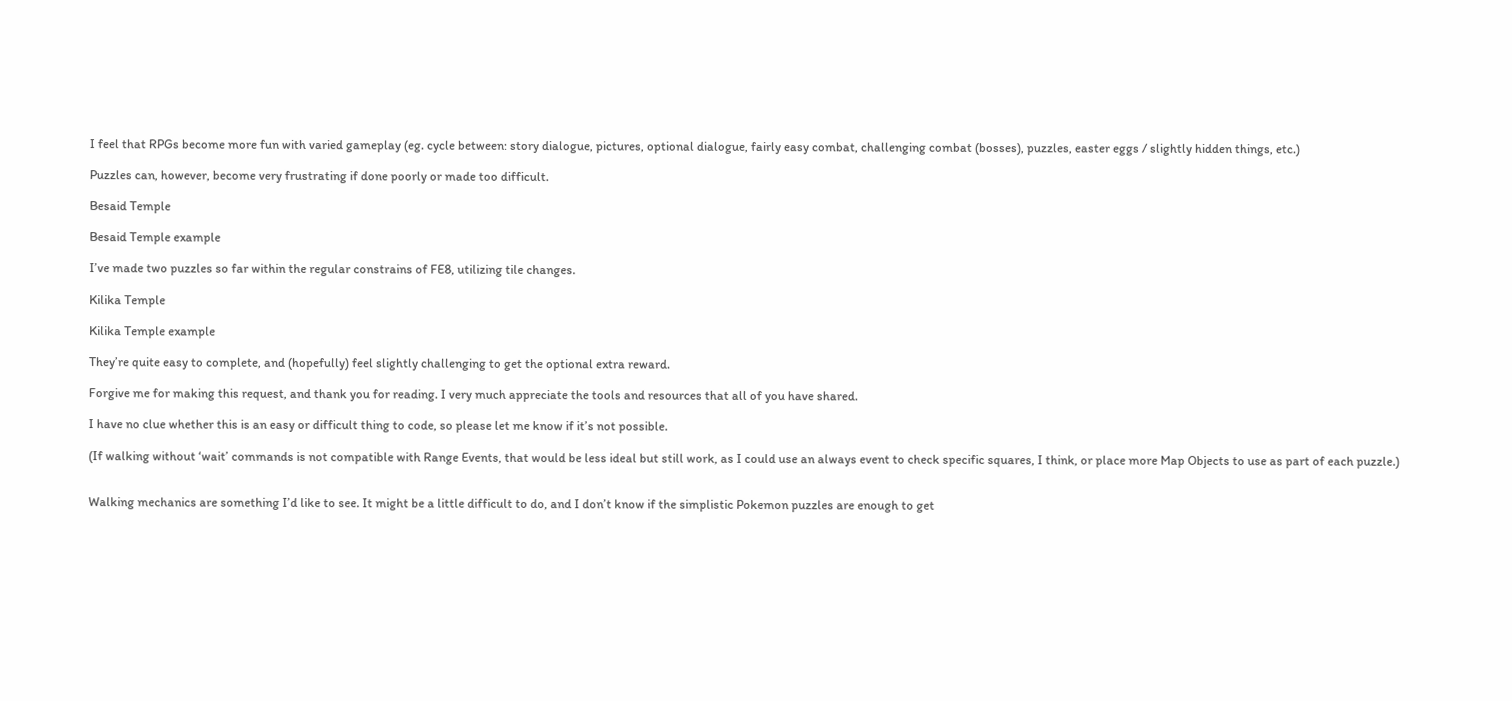I feel that RPGs become more fun with varied gameplay (eg. cycle between: story dialogue, pictures, optional dialogue, fairly easy combat, challenging combat (bosses), puzzles, easter eggs / slightly hidden things, etc.)

Puzzles can, however, become very frustrating if done poorly or made too difficult.

Besaid Temple

Besaid Temple example

I’ve made two puzzles so far within the regular constrains of FE8, utilizing tile changes.

Kilika Temple

Kilika Temple example

They’re quite easy to complete, and (hopefully) feel slightly challenging to get the optional extra reward.

Forgive me for making this request, and thank you for reading. I very much appreciate the tools and resources that all of you have shared.

I have no clue whether this is an easy or difficult thing to code, so please let me know if it’s not possible.

(If walking without ‘wait’ commands is not compatible with Range Events, that would be less ideal but still work, as I could use an always event to check specific squares, I think, or place more Map Objects to use as part of each puzzle.)


Walking mechanics are something I’d like to see. It might be a little difficult to do, and I don’t know if the simplistic Pokemon puzzles are enough to get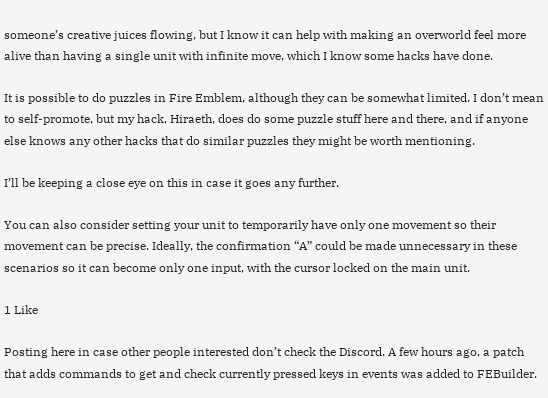someone’s creative juices flowing, but I know it can help with making an overworld feel more alive than having a single unit with infinite move, which I know some hacks have done.

It is possible to do puzzles in Fire Emblem, although they can be somewhat limited. I don’t mean to self-promote, but my hack, Hiraeth, does do some puzzle stuff here and there, and if anyone else knows any other hacks that do similar puzzles they might be worth mentioning.

I’ll be keeping a close eye on this in case it goes any further.

You can also consider setting your unit to temporarily have only one movement so their movement can be precise. Ideally, the confirmation “A” could be made unnecessary in these scenarios so it can become only one input, with the cursor locked on the main unit.

1 Like

Posting here in case other people interested don’t check the Discord. A few hours ago, a patch that adds commands to get and check currently pressed keys in events was added to FEBuilder.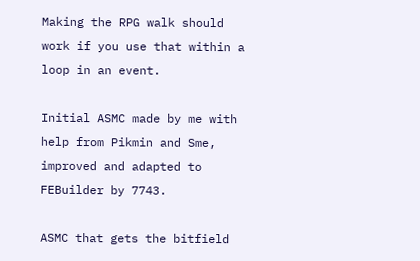Making the RPG walk should work if you use that within a loop in an event.

Initial ASMC made by me with help from Pikmin and Sme, improved and adapted to FEBuilder by 7743.

ASMC that gets the bitfield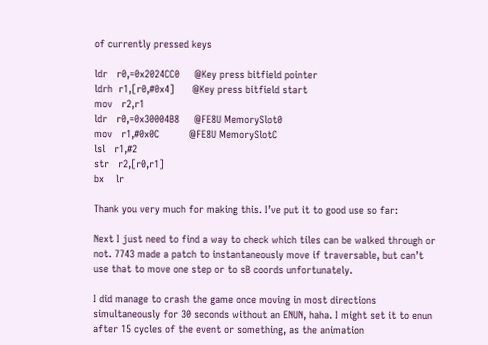of currently pressed keys

ldr   r0,=0x2024CC0     @Key press bitfield pointer
ldrh  r1,[r0,#0x4]      @Key press bitfield start
mov   r2,r1
ldr   r0,=0x30004B8     @FE8U MemorySlot0
mov   r1,#0x0C          @FE8U MemorySlotC
lsl   r1,#2
str   r2,[r0,r1]
bx    lr

Thank you very much for making this. I’ve put it to good use so far:

Next I just need to find a way to check which tiles can be walked through or not. 7743 made a patch to instantaneously move if traversable, but can’t use that to move one step or to sB coords unfortunately.

I did manage to crash the game once moving in most directions simultaneously for 30 seconds without an ENUN, haha. I might set it to enun after 15 cycles of the event or something, as the animation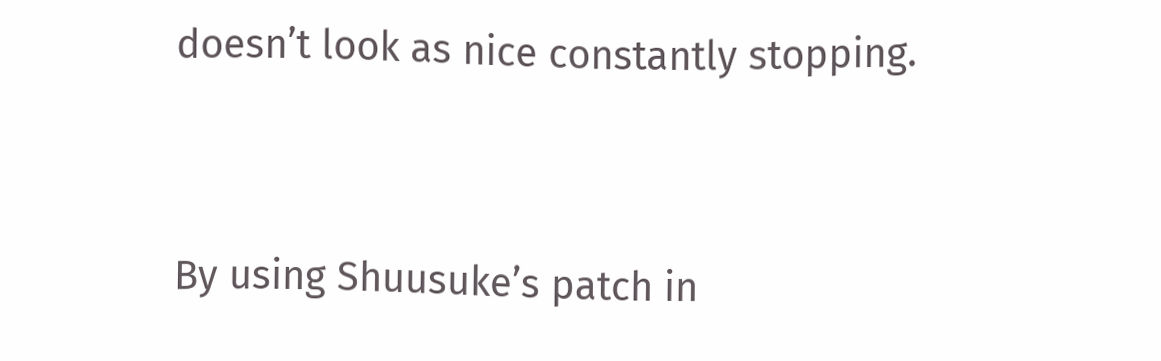doesn’t look as nice constantly stopping.


By using Shuusuke’s patch in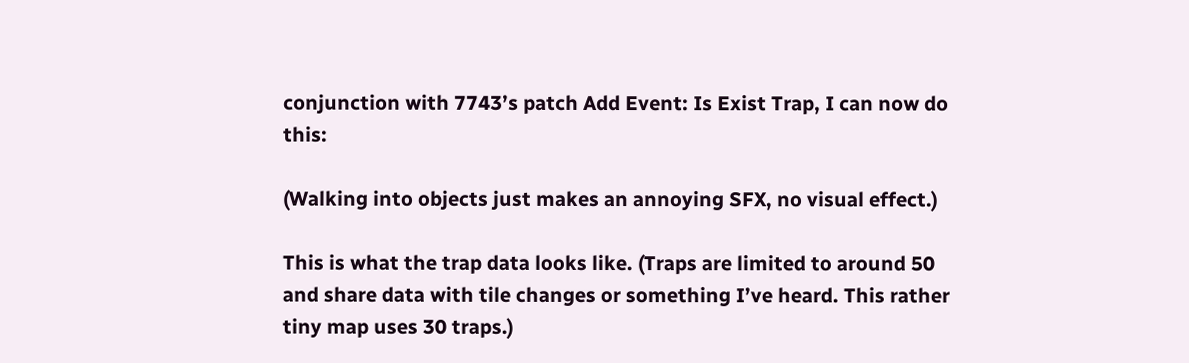conjunction with 7743’s patch Add Event: Is Exist Trap, I can now do this:

(Walking into objects just makes an annoying SFX, no visual effect.)

This is what the trap data looks like. (Traps are limited to around 50 and share data with tile changes or something I’ve heard. This rather tiny map uses 30 traps.)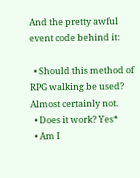And the pretty awful event code behind it:

  • Should this method of RPG walking be used? Almost certainly not.
  • Does it work? Yes*
  • Am I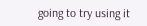going to try using it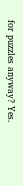for puzzles anyway? Yes.